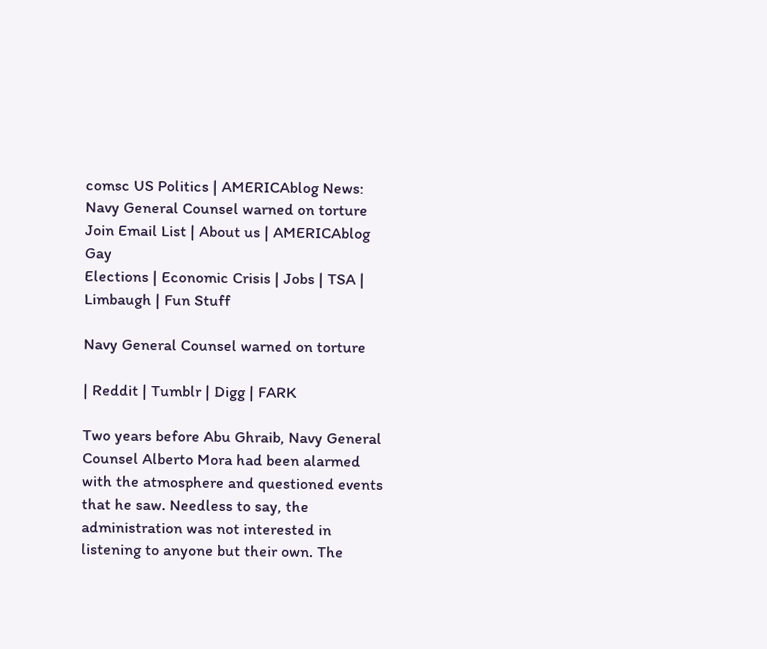comsc US Politics | AMERICAblog News: Navy General Counsel warned on torture
Join Email List | About us | AMERICAblog Gay
Elections | Economic Crisis | Jobs | TSA | Limbaugh | Fun Stuff

Navy General Counsel warned on torture

| Reddit | Tumblr | Digg | FARK

Two years before Abu Ghraib, Navy General Counsel Alberto Mora had been alarmed with the atmosphere and questioned events that he saw. Needless to say, the administration was not interested in listening to anyone but their own. The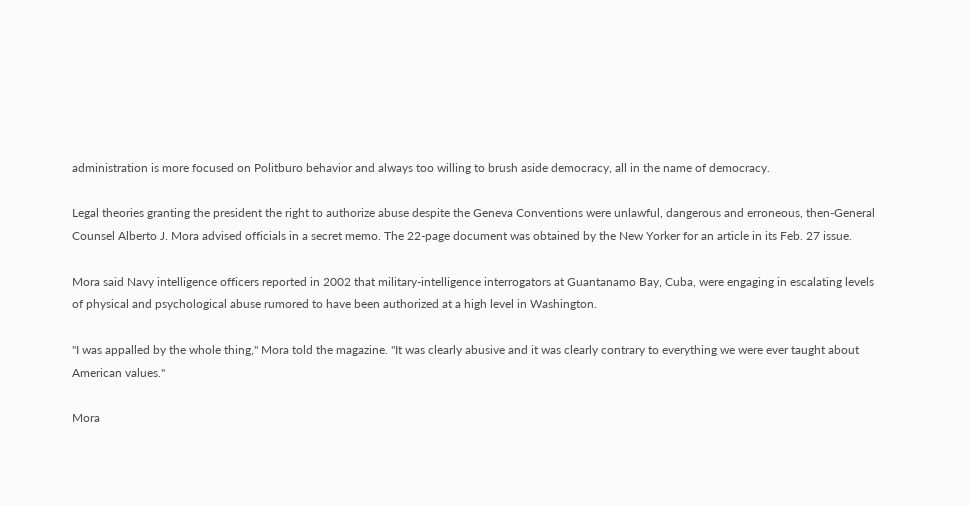administration is more focused on Politburo behavior and always too willing to brush aside democracy, all in the name of democracy.

Legal theories granting the president the right to authorize abuse despite the Geneva Conventions were unlawful, dangerous and erroneous, then-General Counsel Alberto J. Mora advised officials in a secret memo. The 22-page document was obtained by the New Yorker for an article in its Feb. 27 issue.

Mora said Navy intelligence officers reported in 2002 that military-intelligence interrogators at Guantanamo Bay, Cuba, were engaging in escalating levels of physical and psychological abuse rumored to have been authorized at a high level in Washington.

"I was appalled by the whole thing," Mora told the magazine. "It was clearly abusive and it was clearly contrary to everything we were ever taught about American values."

Mora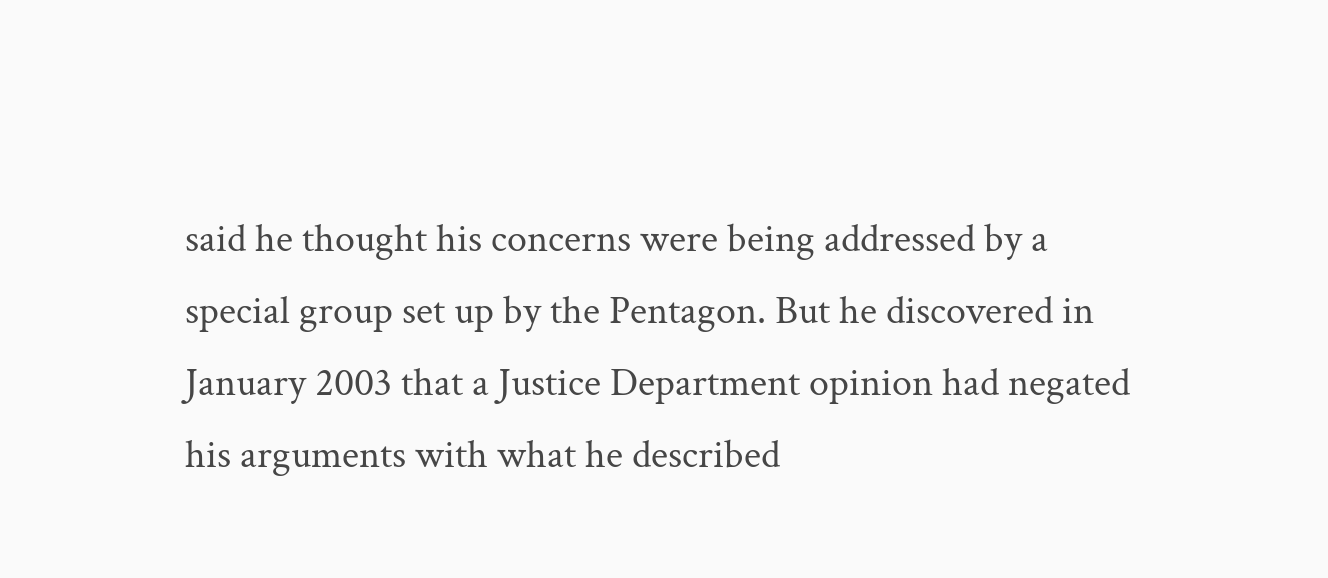said he thought his concerns were being addressed by a special group set up by the Pentagon. But he discovered in January 2003 that a Justice Department opinion had negated his arguments with what he described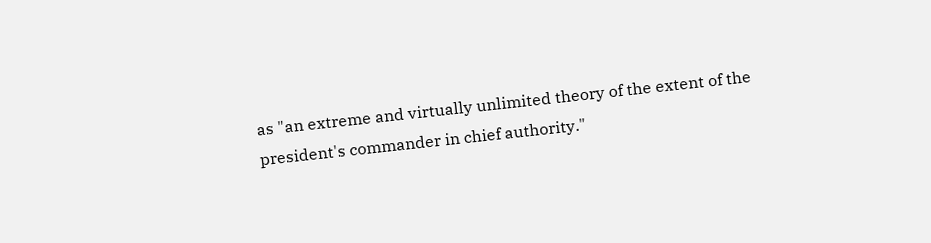as "an extreme and virtually unlimited theory of the extent of the president's commander in chief authority."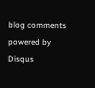blog comments powered by Disqus